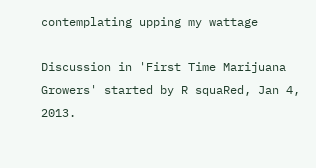contemplating upping my wattage

Discussion in 'First Time Marijuana Growers' started by R squaRed, Jan 4, 2013.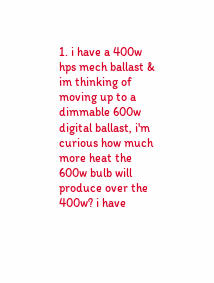1. i have a 400w hps mech ballast & im thinking of moving up to a dimmable 600w digital ballast, i'm curious how much more heat the 600w bulb will produce over the 400w? i have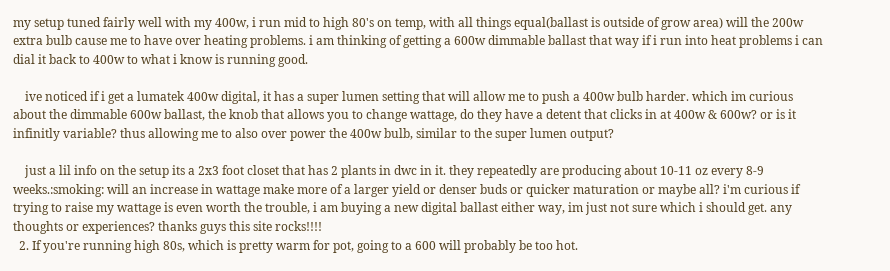my setup tuned fairly well with my 400w, i run mid to high 80's on temp, with all things equal(ballast is outside of grow area) will the 200w extra bulb cause me to have over heating problems. i am thinking of getting a 600w dimmable ballast that way if i run into heat problems i can dial it back to 400w to what i know is running good.

    ive noticed if i get a lumatek 400w digital, it has a super lumen setting that will allow me to push a 400w bulb harder. which im curious about the dimmable 600w ballast, the knob that allows you to change wattage, do they have a detent that clicks in at 400w & 600w? or is it infinitly variable? thus allowing me to also over power the 400w bulb, similar to the super lumen output?

    just a lil info on the setup its a 2x3 foot closet that has 2 plants in dwc in it. they repeatedly are producing about 10-11 oz every 8-9 weeks.:smoking: will an increase in wattage make more of a larger yield or denser buds or quicker maturation or maybe all? i'm curious if trying to raise my wattage is even worth the trouble, i am buying a new digital ballast either way, im just not sure which i should get. any thoughts or experiences? thanks guys this site rocks!!!!
  2. If you're running high 80s, which is pretty warm for pot, going to a 600 will probably be too hot.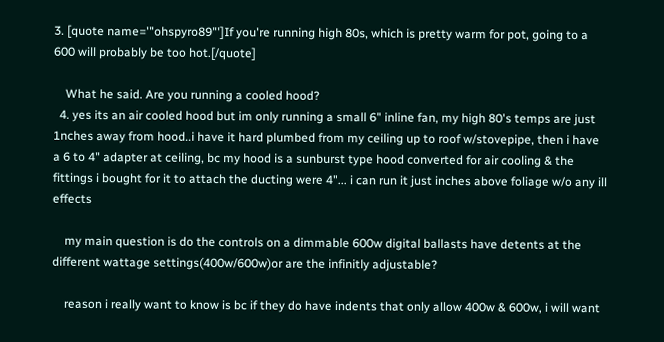3. [quote name='"ohspyro89"']If you're running high 80s, which is pretty warm for pot, going to a 600 will probably be too hot.[/quote]

    What he said. Are you running a cooled hood?
  4. yes its an air cooled hood but im only running a small 6" inline fan, my high 80's temps are just 1nches away from hood..i have it hard plumbed from my ceiling up to roof w/stovepipe, then i have a 6 to 4" adapter at ceiling, bc my hood is a sunburst type hood converted for air cooling & the fittings i bought for it to attach the ducting were 4"... i can run it just inches above foliage w/o any ill effects

    my main question is do the controls on a dimmable 600w digital ballasts have detents at the different wattage settings(400w/600w)or are the infinitly adjustable?

    reason i really want to know is bc if they do have indents that only allow 400w & 600w, i will want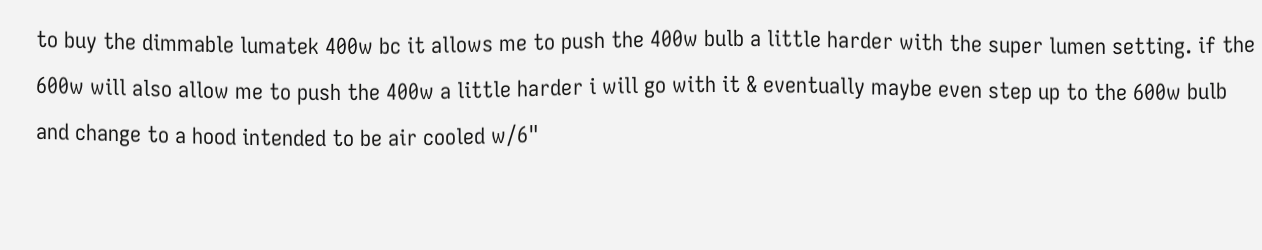to buy the dimmable lumatek 400w bc it allows me to push the 400w bulb a little harder with the super lumen setting. if the 600w will also allow me to push the 400w a little harder i will go with it & eventually maybe even step up to the 600w bulb and change to a hood intended to be air cooled w/6"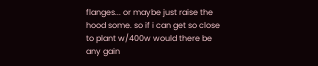flanges... or maybe just raise the hood some. so if i can get so close to plant w/400w would there be any gain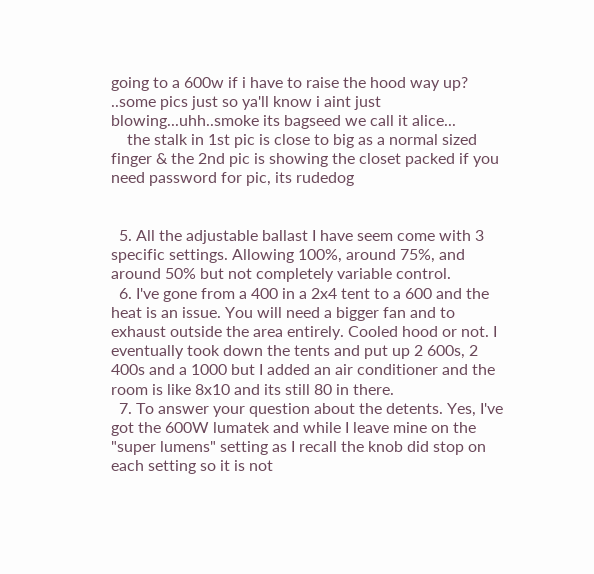going to a 600w if i have to raise the hood way up? ..some pics just so ya'll know i aint just blowing...uhh..smoke its bagseed we call it alice...
    the stalk in 1st pic is close to big as a normal sized finger & the 2nd pic is showing the closet packed if you need password for pic, its rudedog


  5. All the adjustable ballast I have seem come with 3 specific settings. Allowing 100%, around 75%, and around 50% but not completely variable control.
  6. I've gone from a 400 in a 2x4 tent to a 600 and the heat is an issue. You will need a bigger fan and to exhaust outside the area entirely. Cooled hood or not. I eventually took down the tents and put up 2 600s, 2 400s and a 1000 but I added an air conditioner and the room is like 8x10 and its still 80 in there.
  7. To answer your question about the detents. Yes, I've got the 600W lumatek and while I leave mine on the "super lumens" setting as I recall the knob did stop on each setting so it is not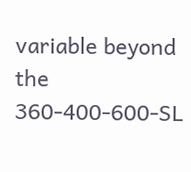variable beyond the 360-400-600-SL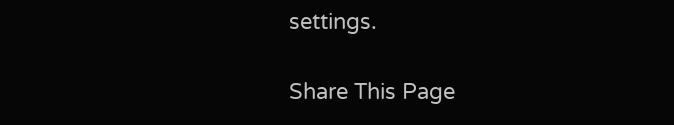settings.

Share This Page